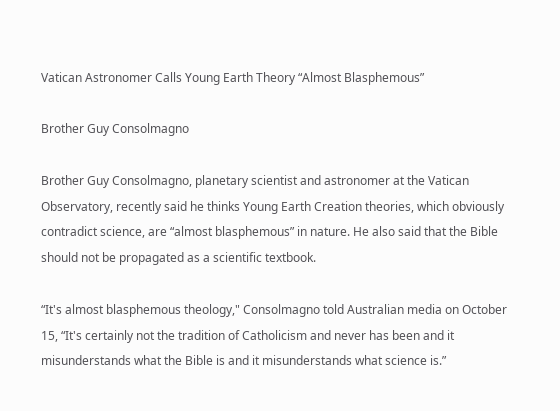Vatican Astronomer Calls Young Earth Theory “Almost Blasphemous”

Brother Guy Consolmagno

Brother Guy Consolmagno, planetary scientist and astronomer at the Vatican Observatory, recently said he thinks Young Earth Creation theories, which obviously contradict science, are “almost blasphemous” in nature. He also said that the Bible should not be propagated as a scientific textbook.

“It's almost blasphemous theology," Consolmagno told Australian media on October 15, “It's certainly not the tradition of Catholicism and never has been and it misunderstands what the Bible is and it misunderstands what science is.”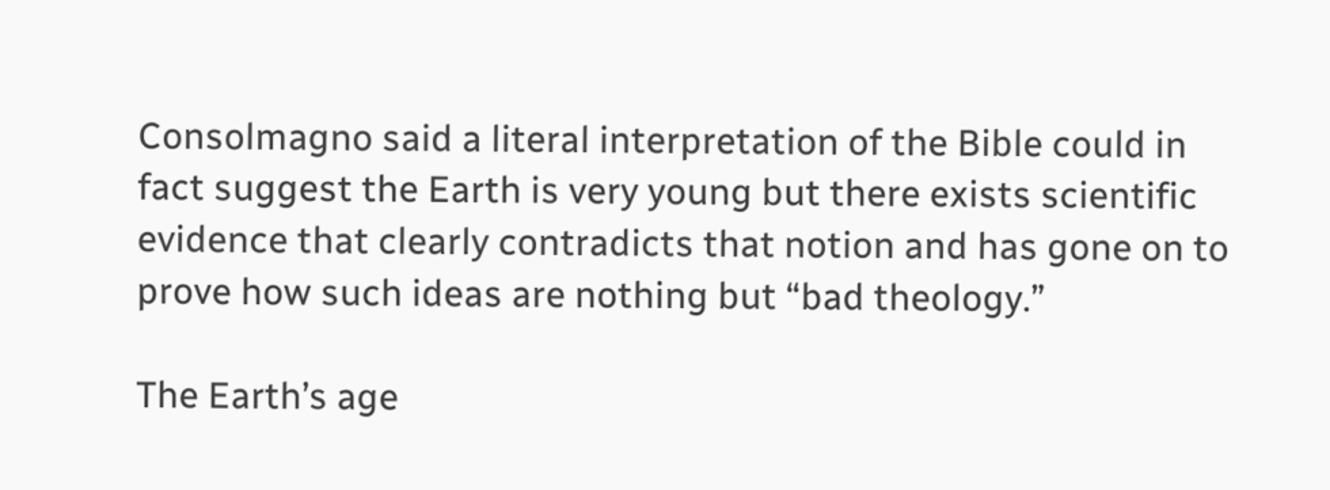Consolmagno said a literal interpretation of the Bible could in fact suggest the Earth is very young but there exists scientific evidence that clearly contradicts that notion and has gone on to prove how such ideas are nothing but “bad theology.”

The Earth’s age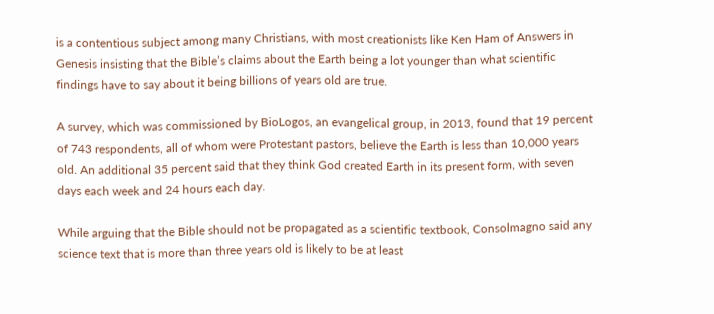is a contentious subject among many Christians, with most creationists like Ken Ham of Answers in Genesis insisting that the Bible’s claims about the Earth being a lot younger than what scientific findings have to say about it being billions of years old are true.

A survey, which was commissioned by BioLogos, an evangelical group, in 2013, found that 19 percent of 743 respondents, all of whom were Protestant pastors, believe the Earth is less than 10,000 years old. An additional 35 percent said that they think God created Earth in its present form, with seven days each week and 24 hours each day.

While arguing that the Bible should not be propagated as a scientific textbook, Consolmagno said any science text that is more than three years old is likely to be at least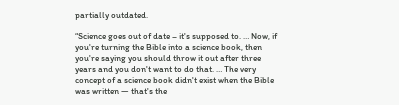partially outdated.

“Science goes out of date – it's supposed to. … Now, if you're turning the Bible into a science book, then you're saying you should throw it out after three years and you don't want to do that. … The very concept of a science book didn't exist when the Bible was written — that's the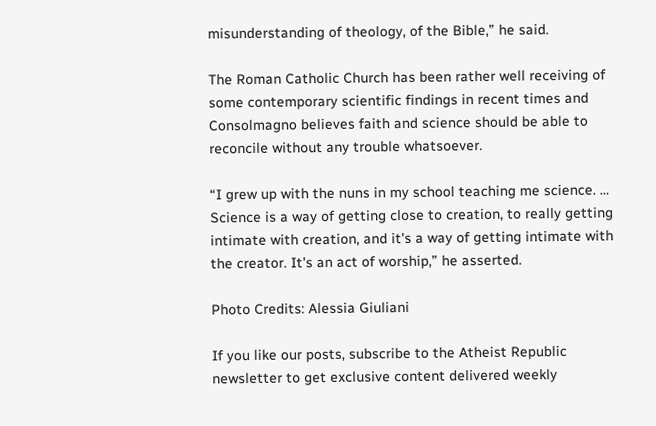misunderstanding of theology, of the Bible,” he said.

The Roman Catholic Church has been rather well receiving of some contemporary scientific findings in recent times and Consolmagno believes faith and science should be able to reconcile without any trouble whatsoever.

“I grew up with the nuns in my school teaching me science. … Science is a way of getting close to creation, to really getting intimate with creation, and it's a way of getting intimate with the creator. It's an act of worship,” he asserted.

Photo Credits: Alessia Giuliani

If you like our posts, subscribe to the Atheist Republic newsletter to get exclusive content delivered weekly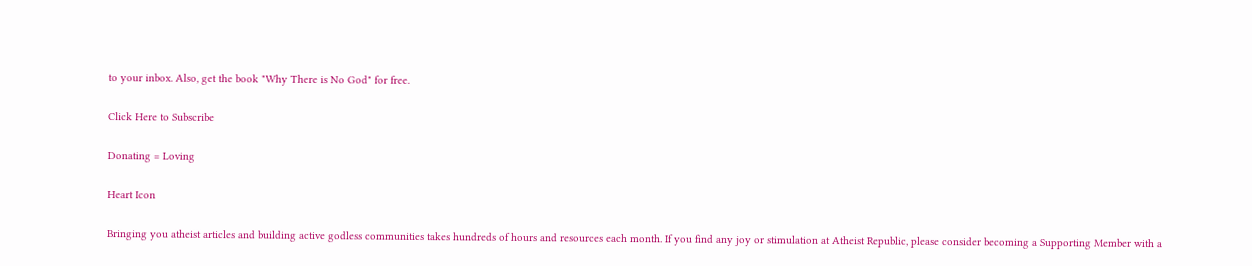to your inbox. Also, get the book "Why There is No God" for free.

Click Here to Subscribe

Donating = Loving

Heart Icon

Bringing you atheist articles and building active godless communities takes hundreds of hours and resources each month. If you find any joy or stimulation at Atheist Republic, please consider becoming a Supporting Member with a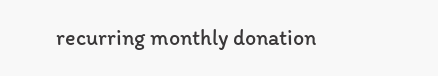recurring monthly donation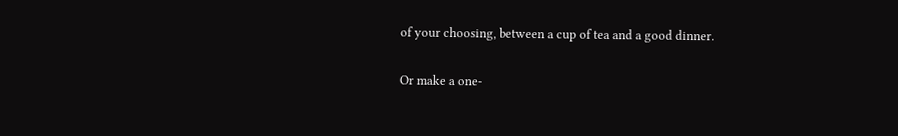of your choosing, between a cup of tea and a good dinner.

Or make a one-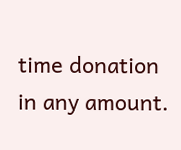time donation in any amount.